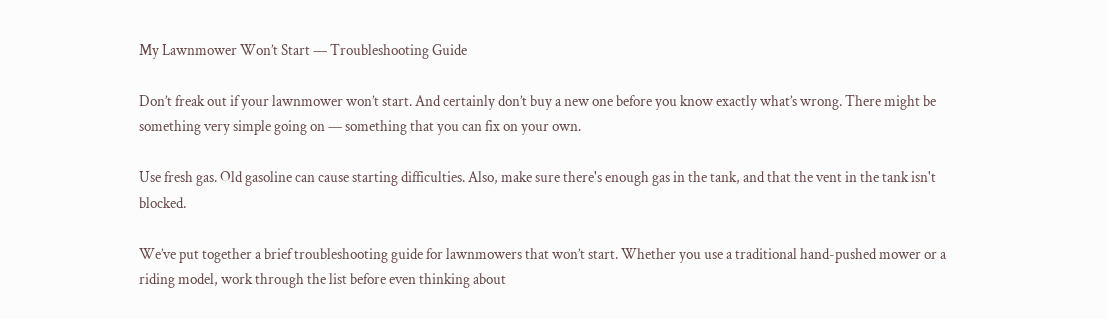My Lawnmower Won’t Start — Troubleshooting Guide

Don’t freak out if your lawnmower won’t start. And certainly don’t buy a new one before you know exactly what’s wrong. There might be something very simple going on — something that you can fix on your own.

Use fresh gas. Old gasoline can cause starting difficulties. Also, make sure there's enough gas in the tank, and that the vent in the tank isn't blocked.

We’ve put together a brief troubleshooting guide for lawnmowers that won’t start. Whether you use a traditional hand-pushed mower or a riding model, work through the list before even thinking about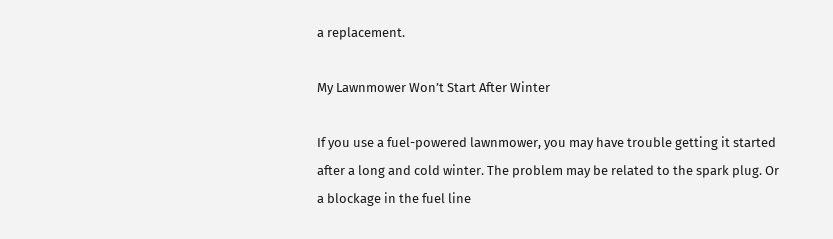a replacement.

My Lawnmower Won’t Start After Winter

If you use a fuel-powered lawnmower, you may have trouble getting it started after a long and cold winter. The problem may be related to the spark plug. Or a blockage in the fuel line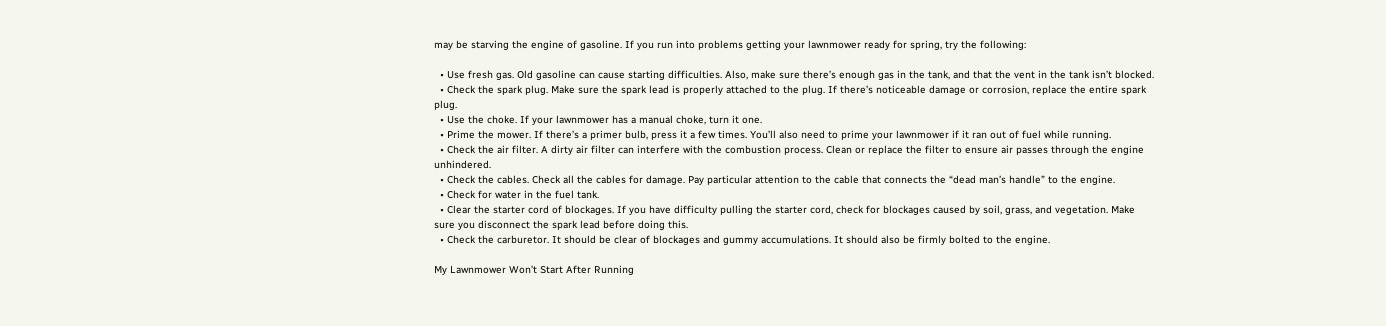may be starving the engine of gasoline. If you run into problems getting your lawnmower ready for spring, try the following:

  • Use fresh gas. Old gasoline can cause starting difficulties. Also, make sure there’s enough gas in the tank, and that the vent in the tank isn’t blocked.
  • Check the spark plug. Make sure the spark lead is properly attached to the plug. If there’s noticeable damage or corrosion, replace the entire spark plug.
  • Use the choke. If your lawnmower has a manual choke, turn it one.
  • Prime the mower. If there’s a primer bulb, press it a few times. You’ll also need to prime your lawnmower if it ran out of fuel while running.
  • Check the air filter. A dirty air filter can interfere with the combustion process. Clean or replace the filter to ensure air passes through the engine unhindered.
  • Check the cables. Check all the cables for damage. Pay particular attention to the cable that connects the “dead man’s handle” to the engine.
  • Check for water in the fuel tank.
  • Clear the starter cord of blockages. If you have difficulty pulling the starter cord, check for blockages caused by soil, grass, and vegetation. Make sure you disconnect the spark lead before doing this.
  • Check the carburetor. It should be clear of blockages and gummy accumulations. It should also be firmly bolted to the engine.

My Lawnmower Won’t Start After Running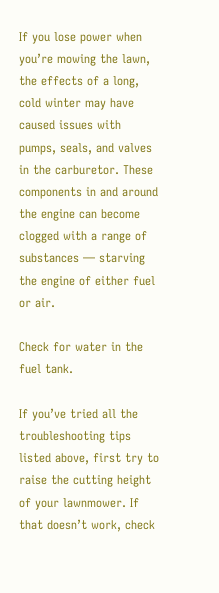If you lose power when you’re mowing the lawn, the effects of a long, cold winter may have caused issues with pumps, seals, and valves in the carburetor. These components in and around the engine can become clogged with a range of substances — starving the engine of either fuel or air.

Check for water in the fuel tank.

If you’ve tried all the troubleshooting tips listed above, first try to raise the cutting height of your lawnmower. If that doesn’t work, check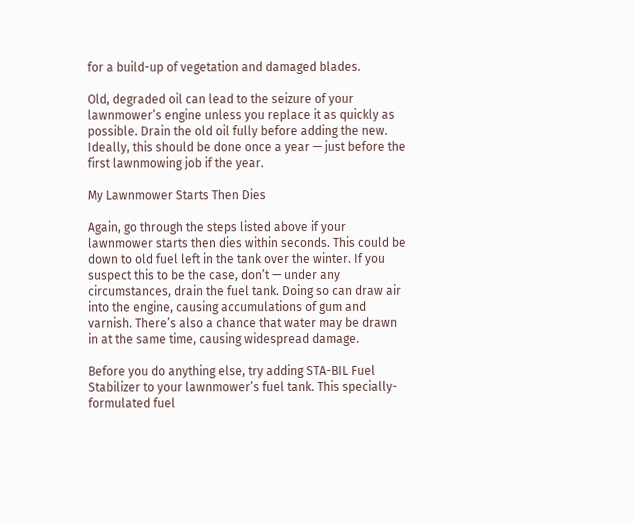for a build-up of vegetation and damaged blades.

Old, degraded oil can lead to the seizure of your lawnmower’s engine unless you replace it as quickly as possible. Drain the old oil fully before adding the new. Ideally, this should be done once a year — just before the first lawnmowing job if the year.

My Lawnmower Starts Then Dies

Again, go through the steps listed above if your lawnmower starts then dies within seconds. This could be down to old fuel left in the tank over the winter. If you suspect this to be the case, don’t — under any circumstances, drain the fuel tank. Doing so can draw air into the engine, causing accumulations of gum and varnish. There’s also a chance that water may be drawn in at the same time, causing widespread damage.

Before you do anything else, try adding STA-BIL Fuel Stabilizer to your lawnmower’s fuel tank. This specially-formulated fuel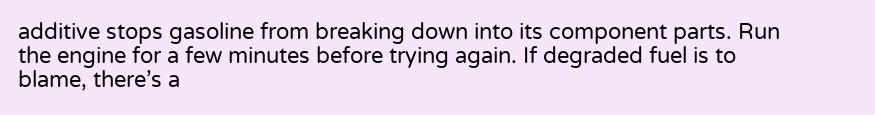additive stops gasoline from breaking down into its component parts. Run the engine for a few minutes before trying again. If degraded fuel is to blame, there’s a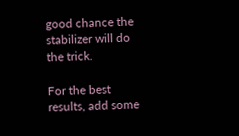good chance the stabilizer will do the trick.

For the best results, add some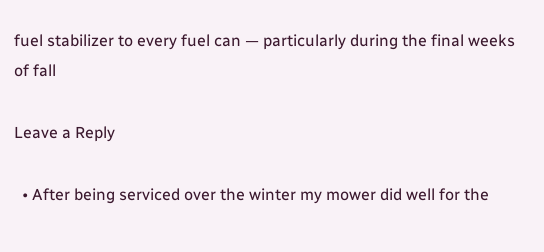fuel stabilizer to every fuel can — particularly during the final weeks of fall

Leave a Reply

  • After being serviced over the winter my mower did well for the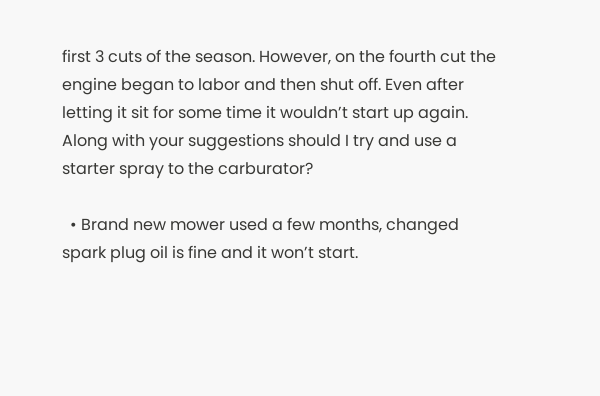first 3 cuts of the season. However, on the fourth cut the engine began to labor and then shut off. Even after letting it sit for some time it wouldn’t start up again. Along with your suggestions should I try and use a starter spray to the carburator?

  • Brand new mower used a few months, changed spark plug oil is fine and it won’t start.